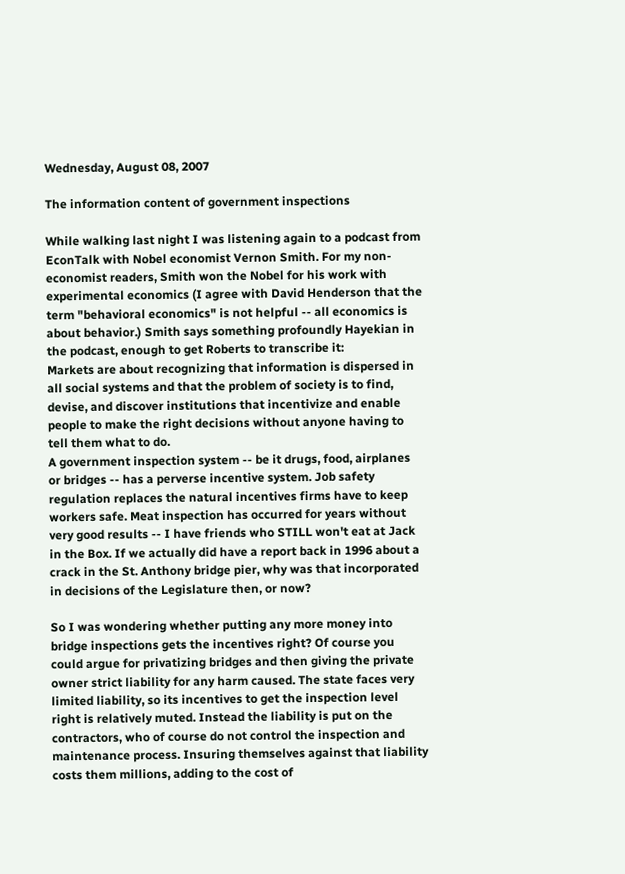Wednesday, August 08, 2007

The information content of government inspections

While walking last night I was listening again to a podcast from EconTalk with Nobel economist Vernon Smith. For my non-economist readers, Smith won the Nobel for his work with experimental economics (I agree with David Henderson that the term "behavioral economics" is not helpful -- all economics is about behavior.) Smith says something profoundly Hayekian in the podcast, enough to get Roberts to transcribe it:
Markets are about recognizing that information is dispersed in all social systems and that the problem of society is to find, devise, and discover institutions that incentivize and enable people to make the right decisions without anyone having to tell them what to do.
A government inspection system -- be it drugs, food, airplanes or bridges -- has a perverse incentive system. Job safety regulation replaces the natural incentives firms have to keep workers safe. Meat inspection has occurred for years without very good results -- I have friends who STILL won't eat at Jack in the Box. If we actually did have a report back in 1996 about a crack in the St. Anthony bridge pier, why was that incorporated in decisions of the Legislature then, or now?

So I was wondering whether putting any more money into bridge inspections gets the incentives right? Of course you could argue for privatizing bridges and then giving the private owner strict liability for any harm caused. The state faces very limited liability, so its incentives to get the inspection level right is relatively muted. Instead the liability is put on the contractors, who of course do not control the inspection and maintenance process. Insuring themselves against that liability costs them millions, adding to the cost of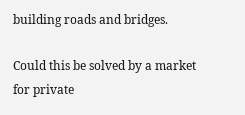building roads and bridges.

Could this be solved by a market for private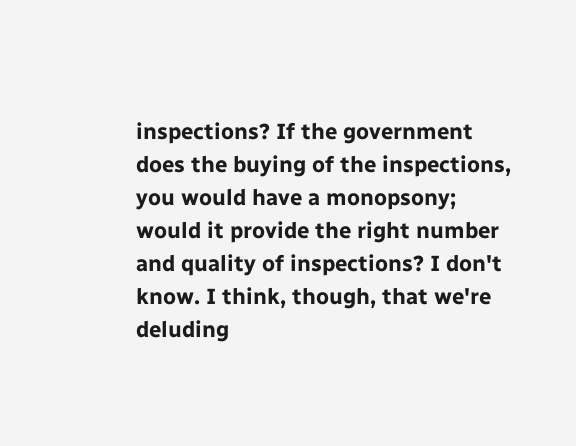inspections? If the government does the buying of the inspections, you would have a monopsony; would it provide the right number and quality of inspections? I don't know. I think, though, that we're deluding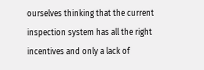ourselves thinking that the current inspection system has all the right incentives and only a lack of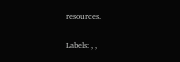resources.

Labels: , ,